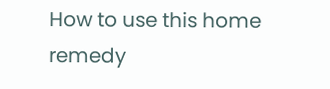How to use this home remedy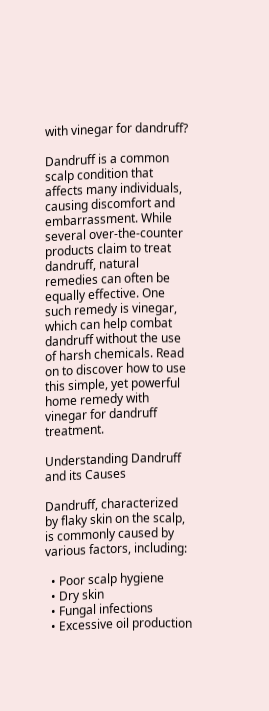with vinegar for dandruff?

Dandruff is a common scalp condition that affects many individuals, causing discomfort and embarrassment. While several over-the-counter products claim to treat dandruff, natural remedies can often be equally effective. One such remedy is vinegar, which can help combat dandruff without the use of harsh chemicals. Read on to discover how to use this simple, yet powerful home remedy with vinegar for dandruff treatment.

Understanding Dandruff and its Causes

Dandruff, characterized by flaky skin on the scalp, is commonly caused by various factors, including:

  • Poor scalp hygiene
  • Dry skin
  • Fungal infections
  • Excessive oil production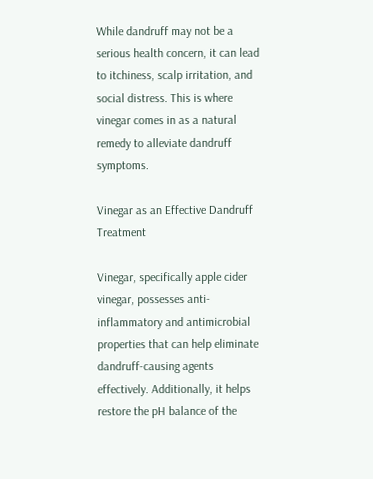While dandruff may not be a serious health concern, it can lead to itchiness, scalp irritation, and social distress. This is where vinegar comes in as a natural remedy to alleviate dandruff symptoms.

Vinegar as an Effective Dandruff Treatment

Vinegar, specifically apple cider vinegar, possesses anti-inflammatory and antimicrobial properties that can help eliminate dandruff-causing agents effectively. Additionally, it helps restore the pH balance of the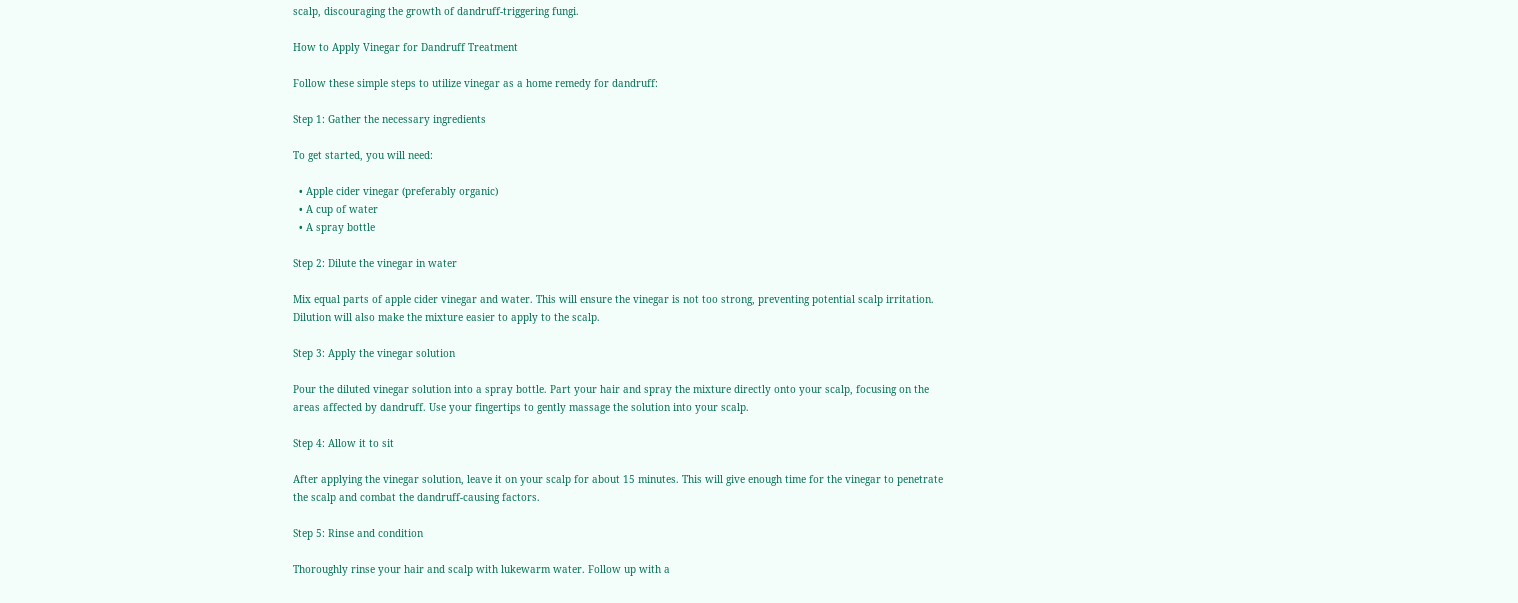scalp, discouraging the growth of dandruff-triggering fungi.

How to Apply Vinegar for Dandruff Treatment

Follow these simple steps to utilize vinegar as a home remedy for dandruff:

Step 1: Gather the necessary ingredients

To get started, you will need:

  • Apple cider vinegar (preferably organic)
  • A cup of water
  • A spray bottle

Step 2: Dilute the vinegar in water

Mix equal parts of apple cider vinegar and water. This will ensure the vinegar is not too strong, preventing potential scalp irritation. Dilution will also make the mixture easier to apply to the scalp.

Step 3: Apply the vinegar solution

Pour the diluted vinegar solution into a spray bottle. Part your hair and spray the mixture directly onto your scalp, focusing on the areas affected by dandruff. Use your fingertips to gently massage the solution into your scalp.

Step 4: Allow it to sit

After applying the vinegar solution, leave it on your scalp for about 15 minutes. This will give enough time for the vinegar to penetrate the scalp and combat the dandruff-causing factors.

Step 5: Rinse and condition

Thoroughly rinse your hair and scalp with lukewarm water. Follow up with a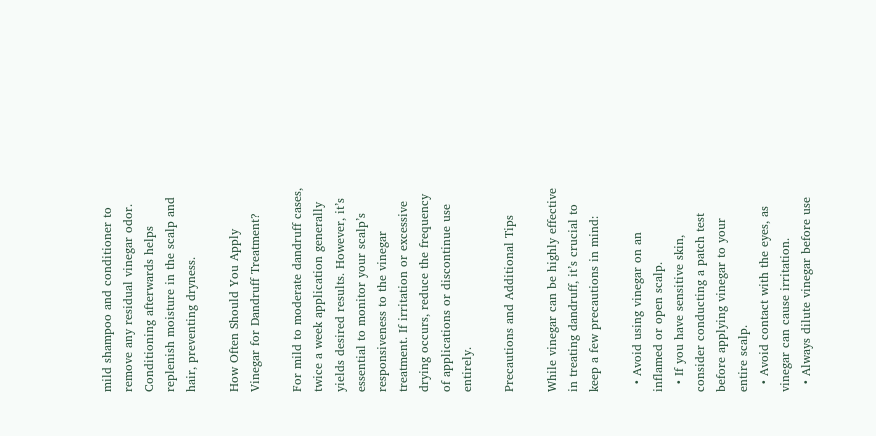mild shampoo and conditioner to remove any residual vinegar odor. Conditioning afterwards helps replenish moisture in the scalp and hair, preventing dryness.

How Often Should You Apply Vinegar for Dandruff Treatment?

For mild to moderate dandruff cases, twice a week application generally yields desired results. However, it’s essential to monitor your scalp’s responsiveness to the vinegar treatment. If irritation or excessive drying occurs, reduce the frequency of applications or discontinue use entirely.

Precautions and Additional Tips

While vinegar can be highly effective in treating dandruff, it’s crucial to keep a few precautions in mind:

  • Avoid using vinegar on an inflamed or open scalp.
  • If you have sensitive skin, consider conducting a patch test before applying vinegar to your entire scalp.
  • Avoid contact with the eyes, as vinegar can cause irritation.
  • Always dilute vinegar before use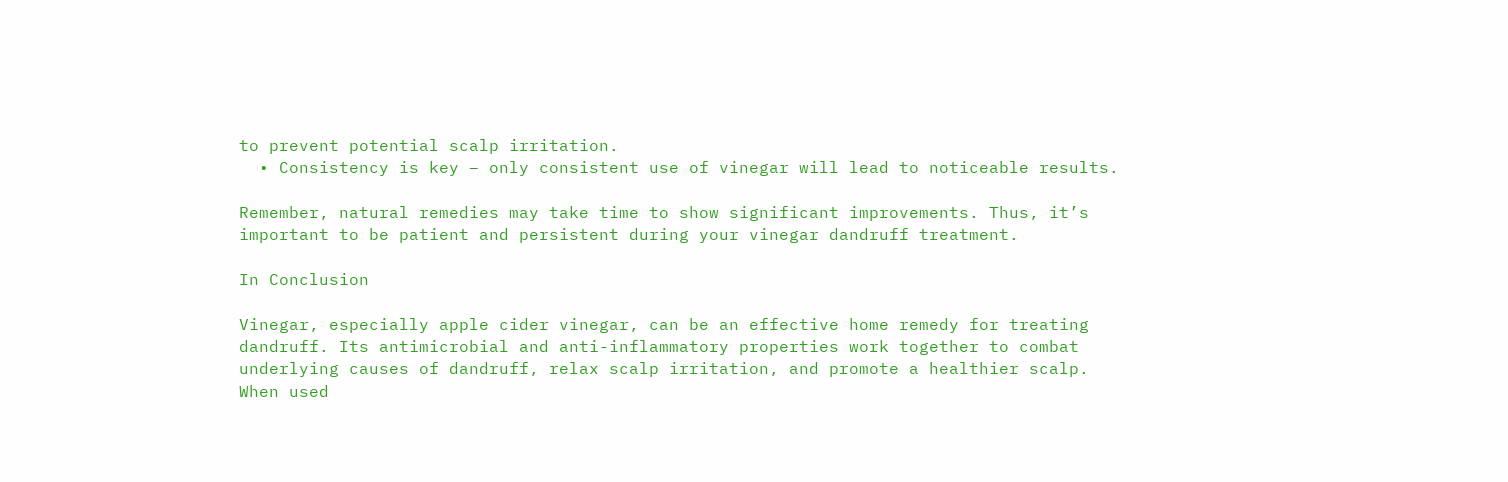to prevent potential scalp irritation.
  • Consistency is key – only consistent use of vinegar will lead to noticeable results.

Remember, natural remedies may take time to show significant improvements. Thus, it’s important to be patient and persistent during your vinegar dandruff treatment.

In Conclusion

Vinegar, especially apple cider vinegar, can be an effective home remedy for treating dandruff. Its antimicrobial and anti-inflammatory properties work together to combat underlying causes of dandruff, relax scalp irritation, and promote a healthier scalp. When used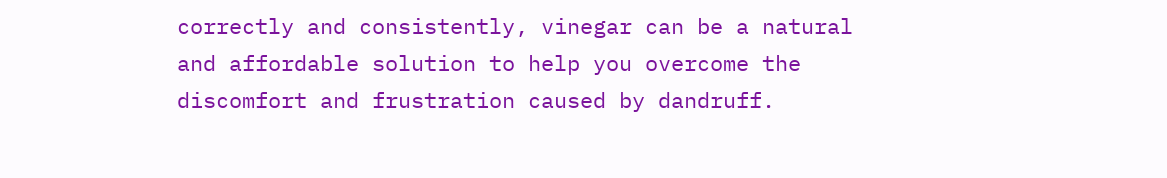correctly and consistently, vinegar can be a natural and affordable solution to help you overcome the discomfort and frustration caused by dandruff.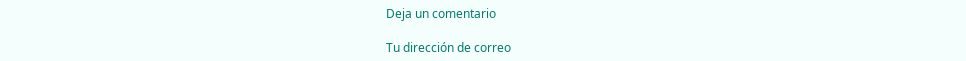Deja un comentario

Tu dirección de correo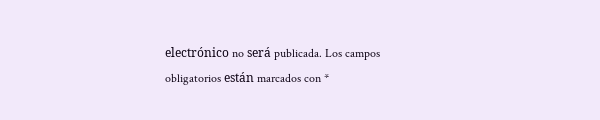electrónico no será publicada. Los campos obligatorios están marcados con *